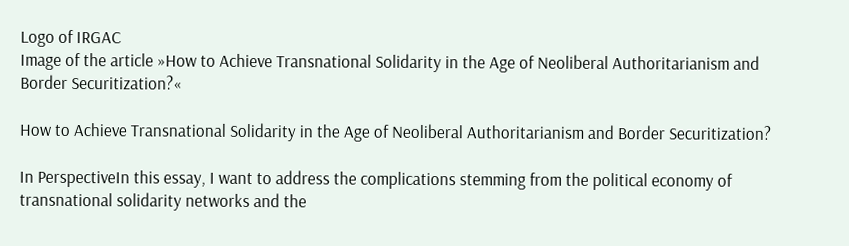Logo of IRGAC
Image of the article »How to Achieve Transnational Solidarity in the Age of Neoliberal Authoritarianism and Border Securitization?«

How to Achieve Transnational Solidarity in the Age of Neoliberal Authoritarianism and Border Securitization?

In PerspectiveIn this essay, I want to address the complications stemming from the political economy of transnational solidarity networks and the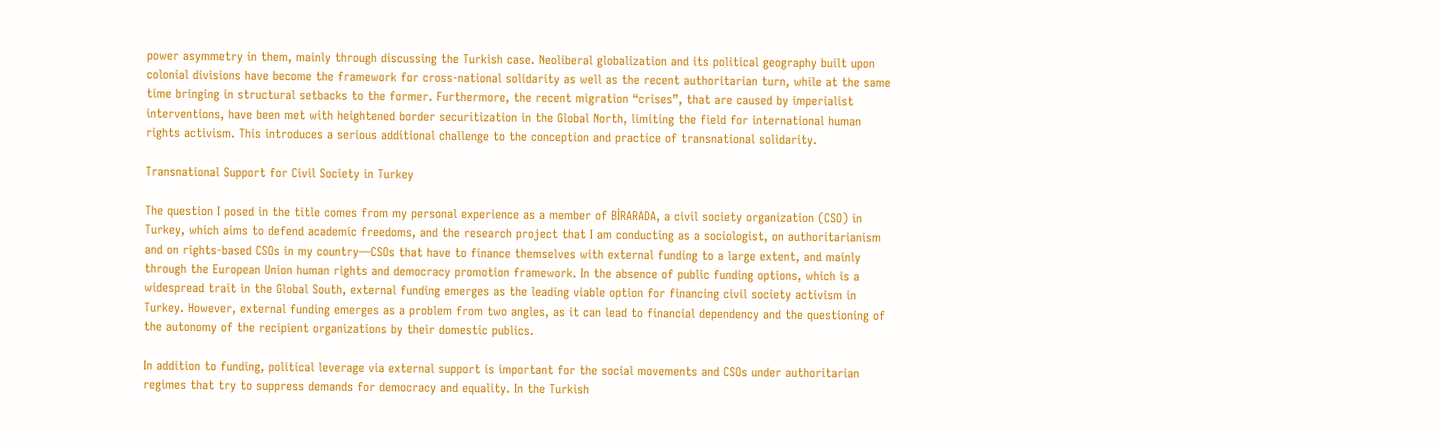power asymmetry in them, mainly through discussing the Turkish case. Neoliberal globalization and its political geography built upon colonial divisions have become the framework for cross-national solidarity as well as the recent authoritarian turn, while at the same time bringing in structural setbacks to the former. Furthermore, the recent migration “crises”, that are caused by imperialist interventions, have been met with heightened border securitization in the Global North, limiting the field for international human rights activism. This introduces a serious additional challenge to the conception and practice of transnational solidarity.

Transnational Support for Civil Society in Turkey

The question I posed in the title comes from my personal experience as a member of BİRARADA, a civil society organization (CSO) in Turkey, which aims to defend academic freedoms, and the research project that I am conducting as a sociologist, on authoritarianism and on rights-based CSOs in my country—CSOs that have to finance themselves with external funding to a large extent, and mainly through the European Union human rights and democracy promotion framework. In the absence of public funding options, which is a widespread trait in the Global South, external funding emerges as the leading viable option for financing civil society activism in Turkey. However, external funding emerges as a problem from two angles, as it can lead to financial dependency and the questioning of the autonomy of the recipient organizations by their domestic publics.

In addition to funding, political leverage via external support is important for the social movements and CSOs under authoritarian regimes that try to suppress demands for democracy and equality. In the Turkish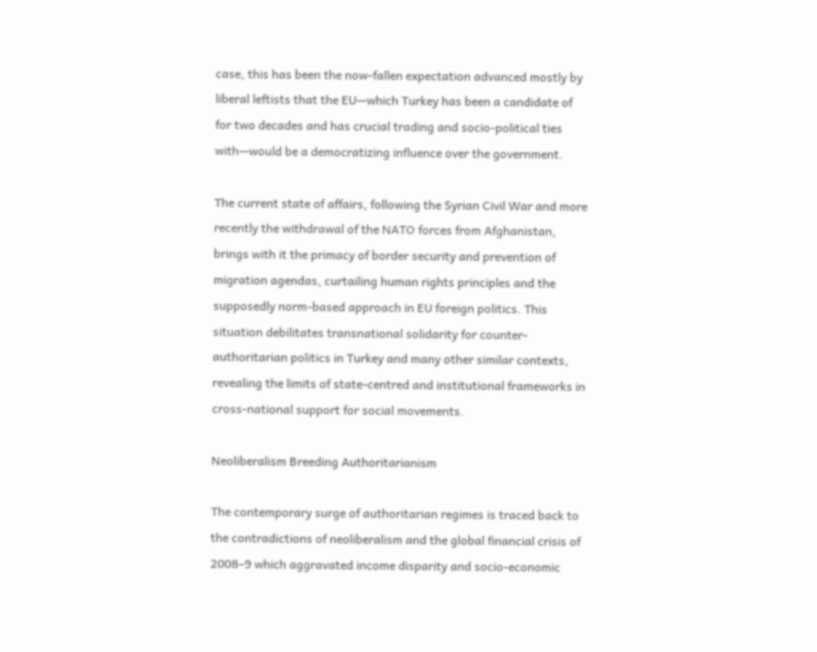case, this has been the now-fallen expectation advanced mostly by liberal leftists that the EU—which Turkey has been a candidate of for two decades and has crucial trading and socio-political ties with—would be a democratizing influence over the government.

The current state of affairs, following the Syrian Civil War and more recently the withdrawal of the NATO forces from Afghanistan, brings with it the primacy of border security and prevention of migration agendas, curtailing human rights principles and the supposedly norm-based approach in EU foreign politics. This situation debilitates transnational solidarity for counter-authoritarian politics in Turkey and many other similar contexts, revealing the limits of state-centred and institutional frameworks in cross-national support for social movements.

Neoliberalism Breeding Authoritarianism

The contemporary surge of authoritarian regimes is traced back to the contradictions of neoliberalism and the global financial crisis of 2008–9 which aggravated income disparity and socio-economic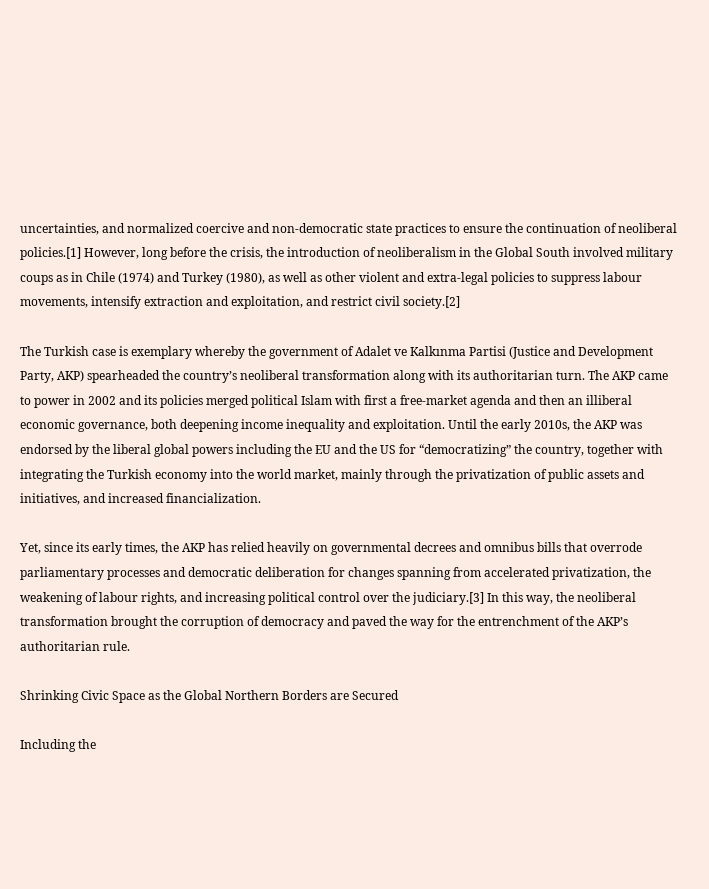uncertainties, and normalized coercive and non-democratic state practices to ensure the continuation of neoliberal policies.[1] However, long before the crisis, the introduction of neoliberalism in the Global South involved military coups as in Chile (1974) and Turkey (1980), as well as other violent and extra-legal policies to suppress labour movements, intensify extraction and exploitation, and restrict civil society.[2]

The Turkish case is exemplary whereby the government of Adalet ve Kalkınma Partisi (Justice and Development Party, AKP) spearheaded the country’s neoliberal transformation along with its authoritarian turn. The AKP came to power in 2002 and its policies merged political Islam with first a free-market agenda and then an illiberal economic governance, both deepening income inequality and exploitation. Until the early 2010s, the AKP was endorsed by the liberal global powers including the EU and the US for “democratizing” the country, together with integrating the Turkish economy into the world market, mainly through the privatization of public assets and initiatives, and increased financialization.

Yet, since its early times, the AKP has relied heavily on governmental decrees and omnibus bills that overrode parliamentary processes and democratic deliberation for changes spanning from accelerated privatization, the weakening of labour rights, and increasing political control over the judiciary.[3] In this way, the neoliberal transformation brought the corruption of democracy and paved the way for the entrenchment of the AKP’s authoritarian rule.

Shrinking Civic Space as the Global Northern Borders are Secured

Including the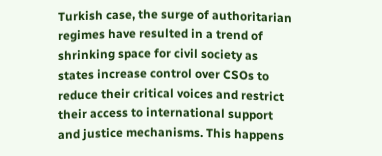Turkish case, the surge of authoritarian regimes have resulted in a trend of shrinking space for civil society as states increase control over CSOs to reduce their critical voices and restrict their access to international support and justice mechanisms. This happens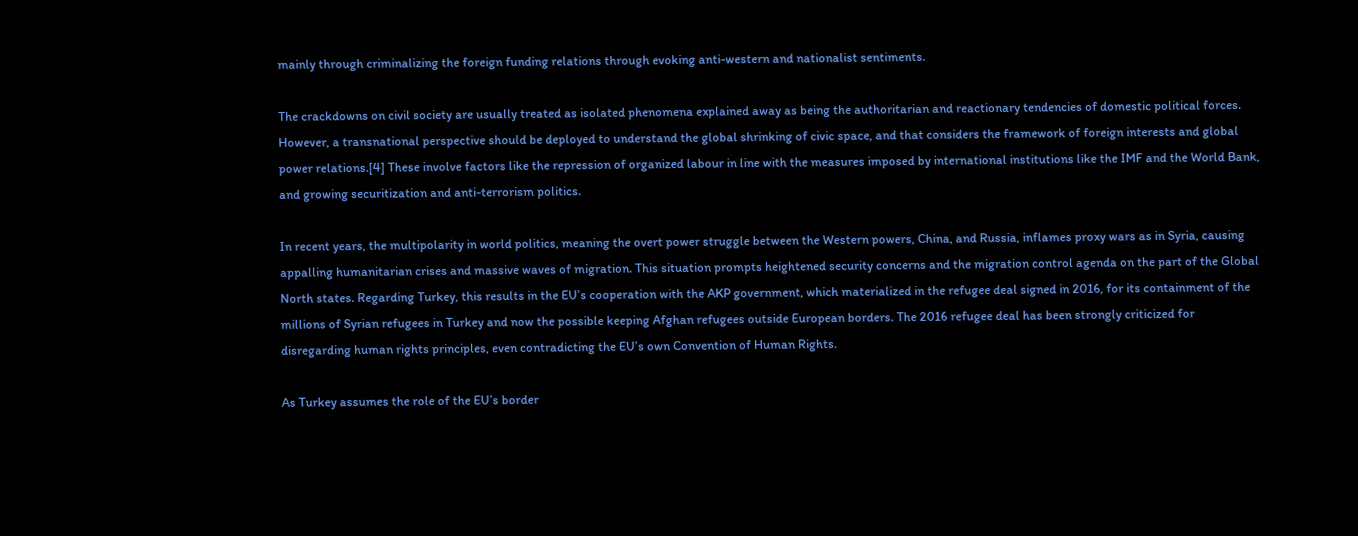mainly through criminalizing the foreign funding relations through evoking anti-western and nationalist sentiments.

The crackdowns on civil society are usually treated as isolated phenomena explained away as being the authoritarian and reactionary tendencies of domestic political forces. However, a transnational perspective should be deployed to understand the global shrinking of civic space, and that considers the framework of foreign interests and global power relations.[4] These involve factors like the repression of organized labour in line with the measures imposed by international institutions like the IMF and the World Bank, and growing securitization and anti-terrorism politics.

In recent years, the multipolarity in world politics, meaning the overt power struggle between the Western powers, China, and Russia, inflames proxy wars as in Syria, causing appalling humanitarian crises and massive waves of migration. This situation prompts heightened security concerns and the migration control agenda on the part of the Global North states. Regarding Turkey, this results in the EU’s cooperation with the AKP government, which materialized in the refugee deal signed in 2016, for its containment of the millions of Syrian refugees in Turkey and now the possible keeping Afghan refugees outside European borders. The 2016 refugee deal has been strongly criticized for disregarding human rights principles, even contradicting the EU’s own Convention of Human Rights.

As Turkey assumes the role of the EU’s border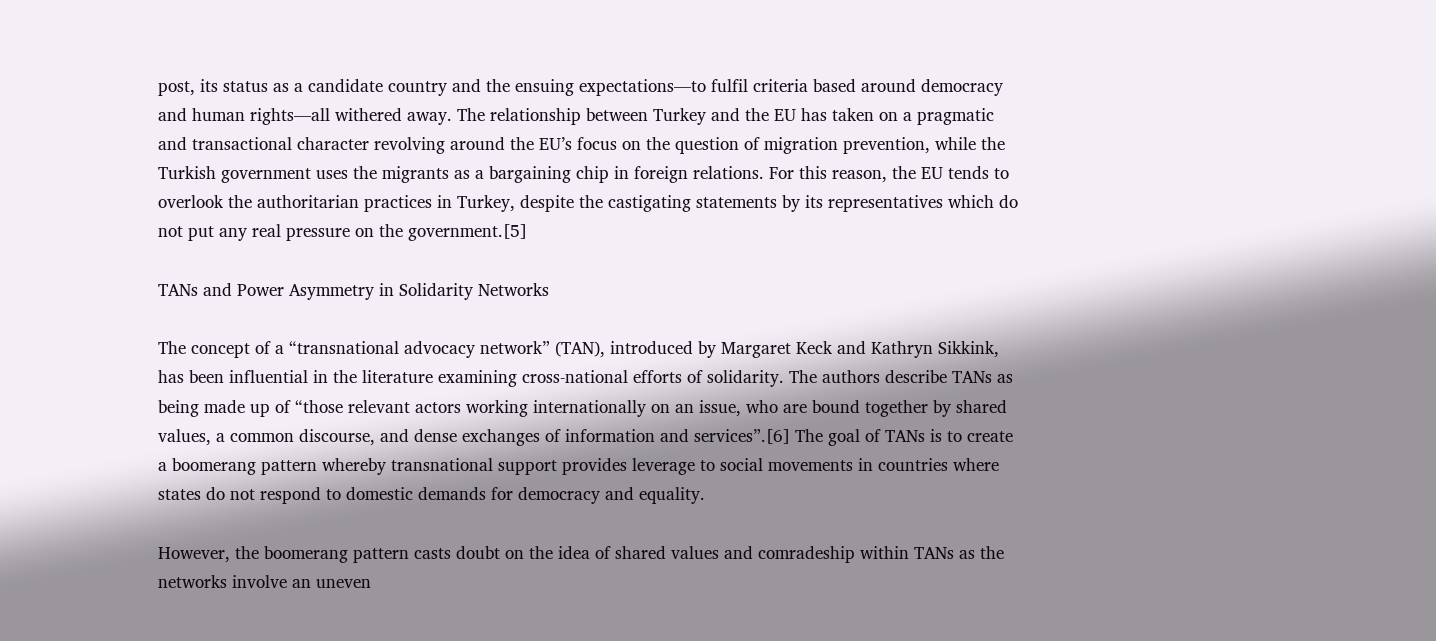post, its status as a candidate country and the ensuing expectations—to fulfil criteria based around democracy and human rights—all withered away. The relationship between Turkey and the EU has taken on a pragmatic and transactional character revolving around the EU’s focus on the question of migration prevention, while the Turkish government uses the migrants as a bargaining chip in foreign relations. For this reason, the EU tends to overlook the authoritarian practices in Turkey, despite the castigating statements by its representatives which do not put any real pressure on the government.[5]

TANs and Power Asymmetry in Solidarity Networks

The concept of a “transnational advocacy network” (TAN), introduced by Margaret Keck and Kathryn Sikkink, has been influential in the literature examining cross-national efforts of solidarity. The authors describe TANs as being made up of “those relevant actors working internationally on an issue, who are bound together by shared values, a common discourse, and dense exchanges of information and services”.[6] The goal of TANs is to create a boomerang pattern whereby transnational support provides leverage to social movements in countries where states do not respond to domestic demands for democracy and equality.

However, the boomerang pattern casts doubt on the idea of shared values and comradeship within TANs as the networks involve an uneven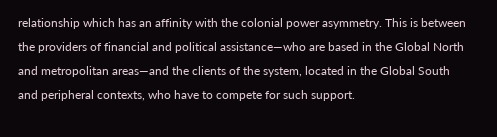relationship which has an affinity with the colonial power asymmetry. This is between the providers of financial and political assistance—who are based in the Global North and metropolitan areas—and the clients of the system, located in the Global South and peripheral contexts, who have to compete for such support.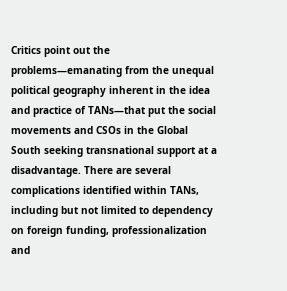Critics point out the problems—emanating from the unequal political geography inherent in the idea and practice of TANs—that put the social movements and CSOs in the Global South seeking transnational support at a disadvantage. There are several complications identified within TANs, including but not limited to dependency on foreign funding, professionalization and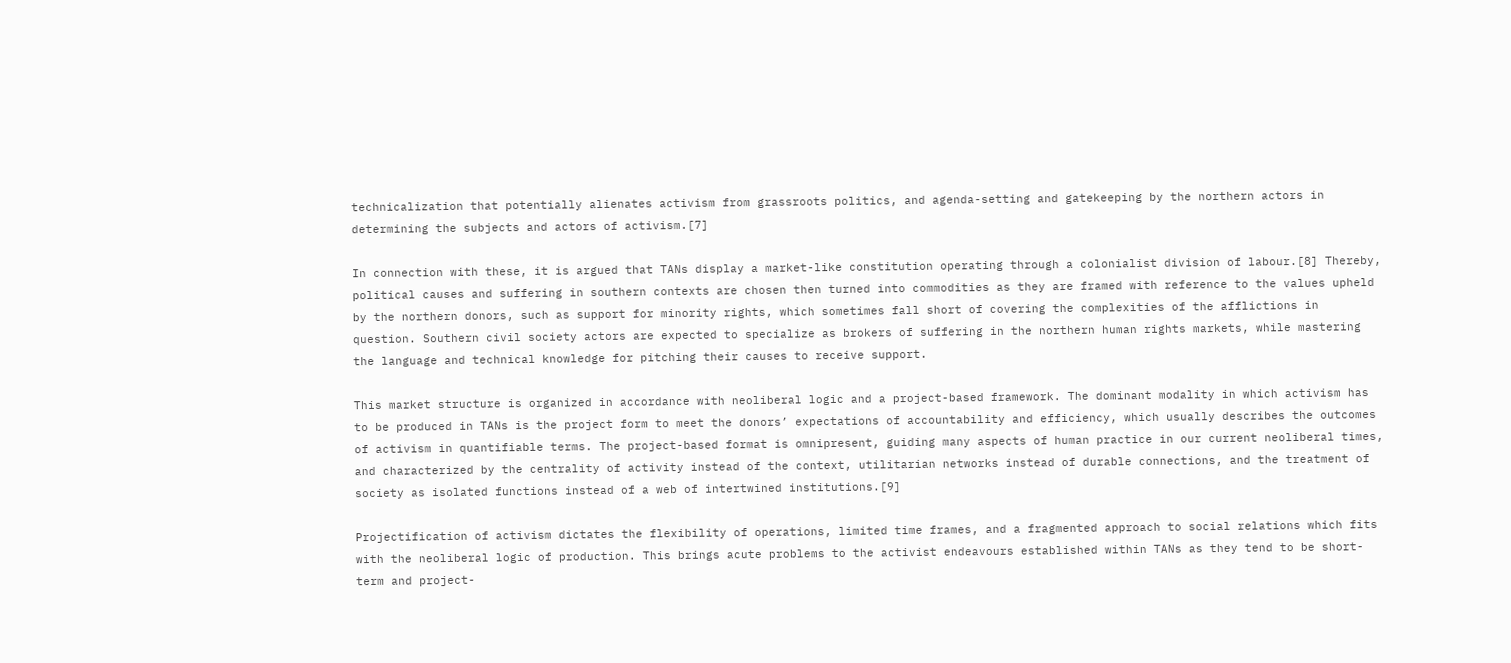technicalization that potentially alienates activism from grassroots politics, and agenda-setting and gatekeeping by the northern actors in determining the subjects and actors of activism.[7]

In connection with these, it is argued that TANs display a market-like constitution operating through a colonialist division of labour.[8] Thereby, political causes and suffering in southern contexts are chosen then turned into commodities as they are framed with reference to the values upheld by the northern donors, such as support for minority rights, which sometimes fall short of covering the complexities of the afflictions in question. Southern civil society actors are expected to specialize as brokers of suffering in the northern human rights markets, while mastering the language and technical knowledge for pitching their causes to receive support.

This market structure is organized in accordance with neoliberal logic and a project-based framework. The dominant modality in which activism has to be produced in TANs is the project form to meet the donors’ expectations of accountability and efficiency, which usually describes the outcomes of activism in quantifiable terms. The project-based format is omnipresent, guiding many aspects of human practice in our current neoliberal times, and characterized by the centrality of activity instead of the context, utilitarian networks instead of durable connections, and the treatment of society as isolated functions instead of a web of intertwined institutions.[9]

Projectification of activism dictates the flexibility of operations, limited time frames, and a fragmented approach to social relations which fits with the neoliberal logic of production. This brings acute problems to the activist endeavours established within TANs as they tend to be short-term and project-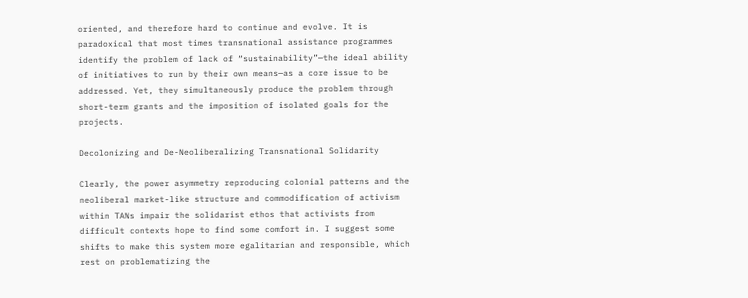oriented, and therefore hard to continue and evolve. It is paradoxical that most times transnational assistance programmes identify the problem of lack of “sustainability”—the ideal ability of initiatives to run by their own means—as a core issue to be addressed. Yet, they simultaneously produce the problem through short-term grants and the imposition of isolated goals for the projects.

Decolonizing and De-Neoliberalizing Transnational Solidarity

Clearly, the power asymmetry reproducing colonial patterns and the neoliberal market-like structure and commodification of activism within TANs impair the solidarist ethos that activists from difficult contexts hope to find some comfort in. I suggest some shifts to make this system more egalitarian and responsible, which rest on problematizing the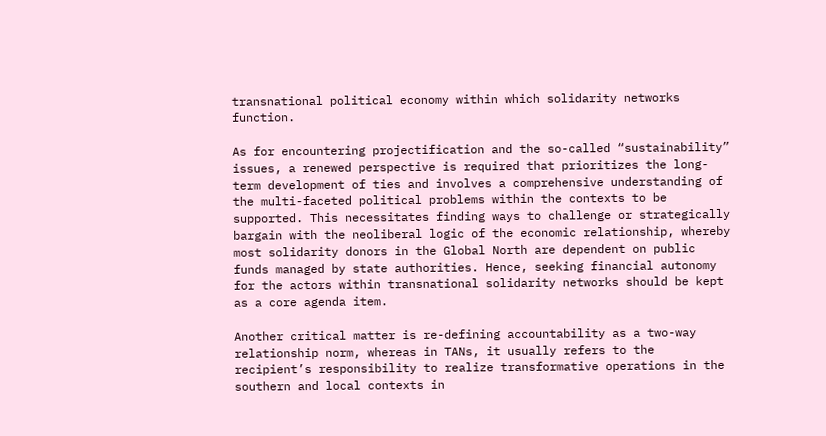transnational political economy within which solidarity networks function.

As for encountering projectification and the so-called “sustainability” issues, a renewed perspective is required that prioritizes the long-term development of ties and involves a comprehensive understanding of the multi-faceted political problems within the contexts to be supported. This necessitates finding ways to challenge or strategically bargain with the neoliberal logic of the economic relationship, whereby most solidarity donors in the Global North are dependent on public funds managed by state authorities. Hence, seeking financial autonomy for the actors within transnational solidarity networks should be kept as a core agenda item.

Another critical matter is re-defining accountability as a two-way relationship norm, whereas in TANs, it usually refers to the recipient’s responsibility to realize transformative operations in the southern and local contexts in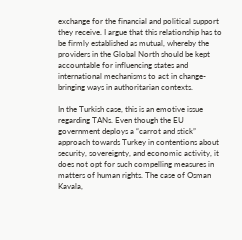exchange for the financial and political support they receive. I argue that this relationship has to be firmly established as mutual, whereby the providers in the Global North should be kept accountable for influencing states and international mechanisms to act in change-bringing ways in authoritarian contexts.

In the Turkish case, this is an emotive issue regarding TANs. Even though the EU government deploys a “carrot and stick” approach towards Turkey in contentions about security, sovereignty, and economic activity, it does not opt for such compelling measures in matters of human rights. The case of Osman Kavala,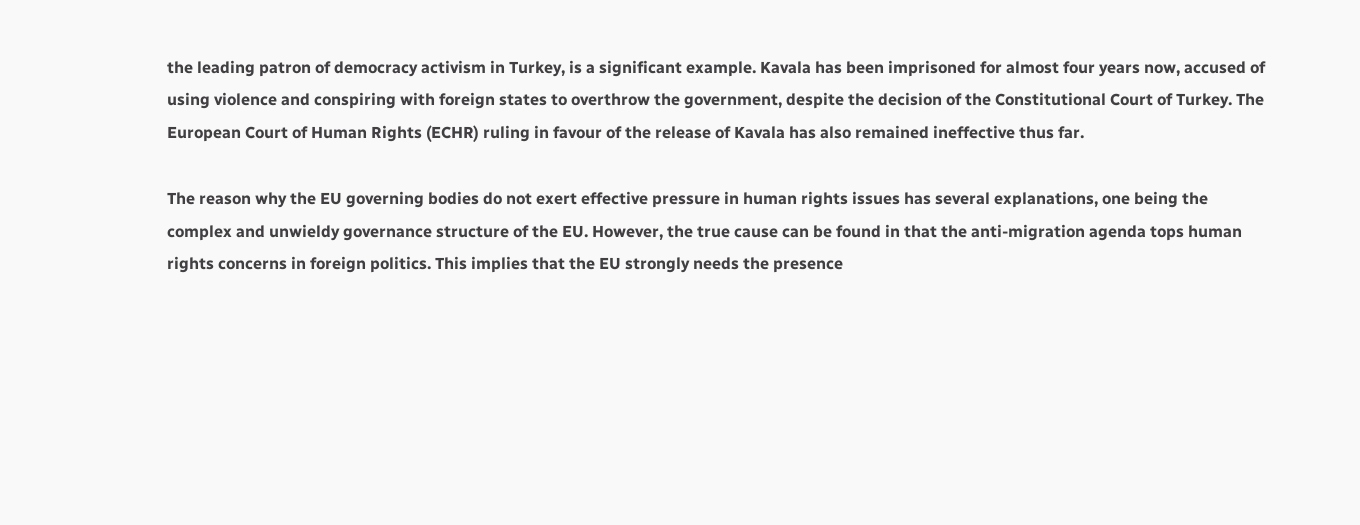the leading patron of democracy activism in Turkey, is a significant example. Kavala has been imprisoned for almost four years now, accused of using violence and conspiring with foreign states to overthrow the government, despite the decision of the Constitutional Court of Turkey. The European Court of Human Rights (ECHR) ruling in favour of the release of Kavala has also remained ineffective thus far.

The reason why the EU governing bodies do not exert effective pressure in human rights issues has several explanations, one being the complex and unwieldy governance structure of the EU. However, the true cause can be found in that the anti-migration agenda tops human rights concerns in foreign politics. This implies that the EU strongly needs the presence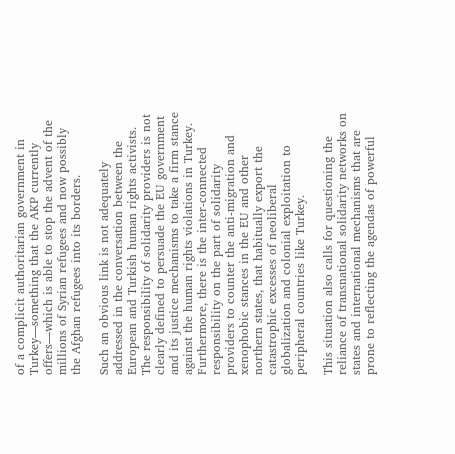of a complicit authoritarian government in Turkey—something that the AKP currently offers—which is able to stop the advent of the millions of Syrian refugees and now possibly the Afghan refugees into its borders.

Such an obvious link is not adequately addressed in the conversation between the European and Turkish human rights activists. The responsibility of solidarity providers is not clearly defined to persuade the EU government and its justice mechanisms to take a firm stance against the human rights violations in Turkey. Furthermore, there is the inter-connected responsibility on the part of solidarity providers to counter the anti-migration and xenophobic stances in the EU and other northern states, that habitually export the catastrophic excesses of neoliberal globalization and colonial exploitation to peripheral countries like Turkey.

This situation also calls for questioning the reliance of transnational solidarity networks on states and international mechanisms that are prone to reflecting the agendas of powerful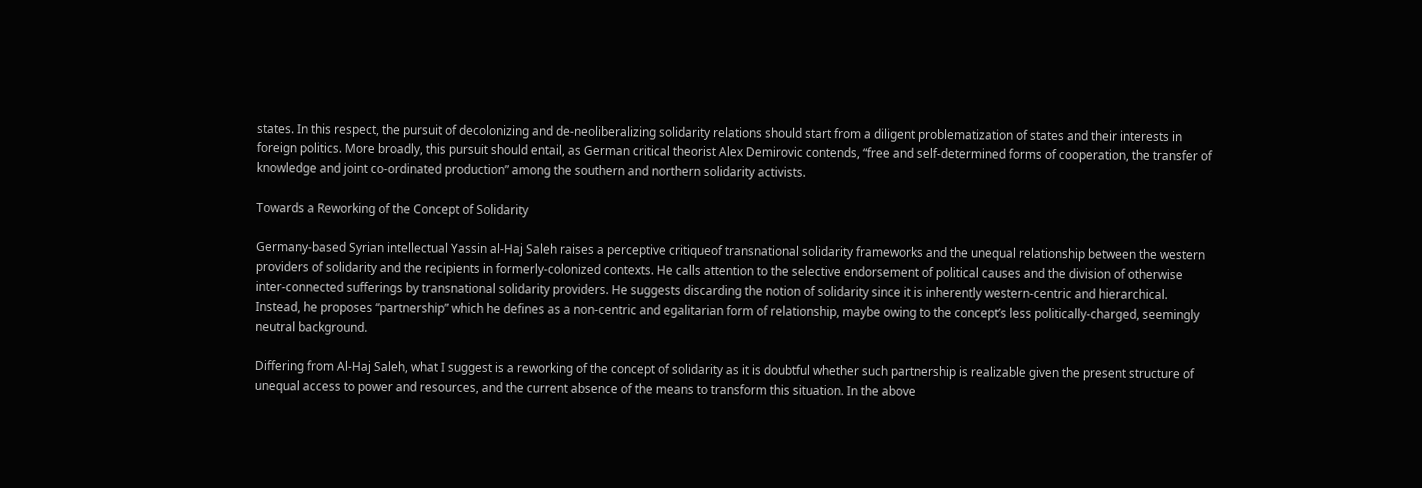states. In this respect, the pursuit of decolonizing and de-neoliberalizing solidarity relations should start from a diligent problematization of states and their interests in foreign politics. More broadly, this pursuit should entail, as German critical theorist Alex Demirovic contends, “free and self-determined forms of cooperation, the transfer of knowledge and joint co-ordinated production” among the southern and northern solidarity activists.

Towards a Reworking of the Concept of Solidarity

Germany-based Syrian intellectual Yassin al-Haj Saleh raises a perceptive critiqueof transnational solidarity frameworks and the unequal relationship between the western providers of solidarity and the recipients in formerly-colonized contexts. He calls attention to the selective endorsement of political causes and the division of otherwise inter-connected sufferings by transnational solidarity providers. He suggests discarding the notion of solidarity since it is inherently western-centric and hierarchical. Instead, he proposes “partnership” which he defines as a non-centric and egalitarian form of relationship, maybe owing to the concept’s less politically-charged, seemingly neutral background.

Differing from Al-Haj Saleh, what I suggest is a reworking of the concept of solidarity as it is doubtful whether such partnership is realizable given the present structure of unequal access to power and resources, and the current absence of the means to transform this situation. In the above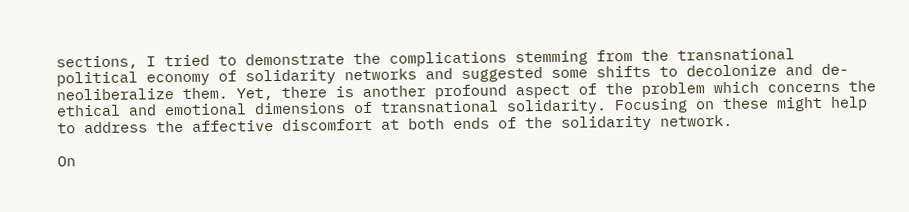sections, I tried to demonstrate the complications stemming from the transnational political economy of solidarity networks and suggested some shifts to decolonize and de-neoliberalize them. Yet, there is another profound aspect of the problem which concerns the ethical and emotional dimensions of transnational solidarity. Focusing on these might help to address the affective discomfort at both ends of the solidarity network.

On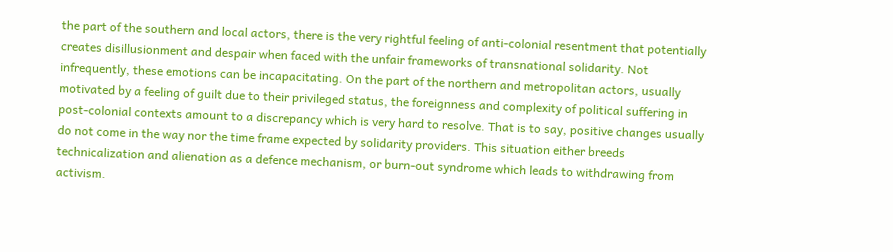the part of the southern and local actors, there is the very rightful feeling of anti-colonial resentment that potentially creates disillusionment and despair when faced with the unfair frameworks of transnational solidarity. Not infrequently, these emotions can be incapacitating. On the part of the northern and metropolitan actors, usually motivated by a feeling of guilt due to their privileged status, the foreignness and complexity of political suffering in post-colonial contexts amount to a discrepancy which is very hard to resolve. That is to say, positive changes usually do not come in the way nor the time frame expected by solidarity providers. This situation either breeds technicalization and alienation as a defence mechanism, or burn-out syndrome which leads to withdrawing from activism.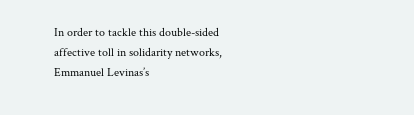In order to tackle this double-sided affective toll in solidarity networks, Emmanuel Levinas’s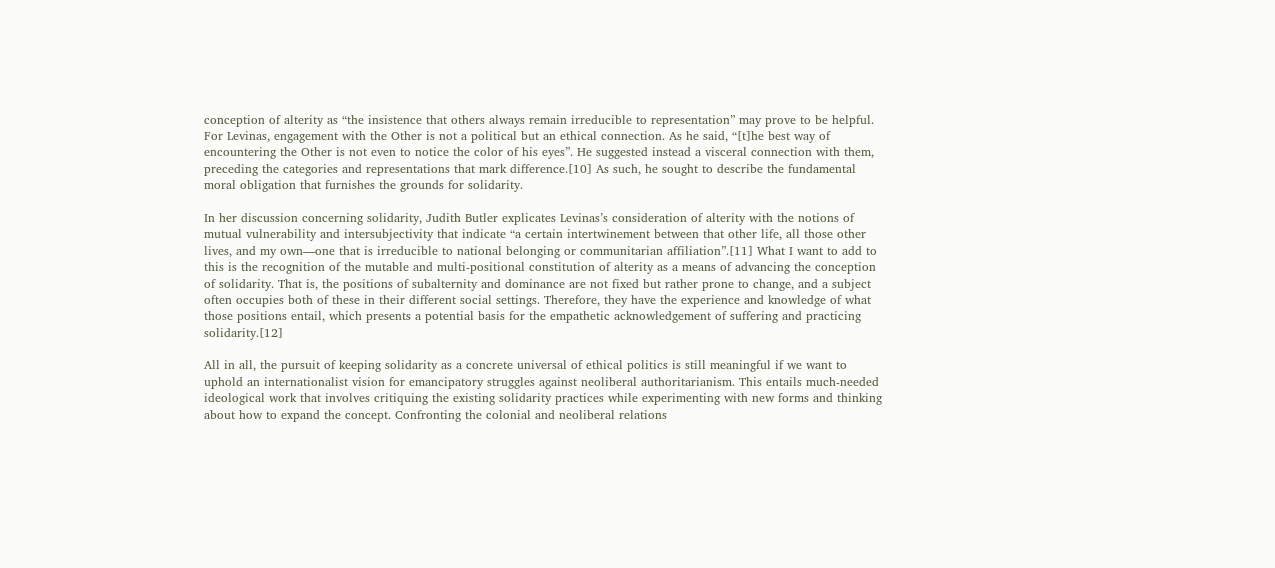conception of alterity as “the insistence that others always remain irreducible to representation” may prove to be helpful. For Levinas, engagement with the Other is not a political but an ethical connection. As he said, “[t]he best way of encountering the Other is not even to notice the color of his eyes”. He suggested instead a visceral connection with them, preceding the categories and representations that mark difference.[10] As such, he sought to describe the fundamental moral obligation that furnishes the grounds for solidarity.

In her discussion concerning solidarity, Judith Butler explicates Levinas’s consideration of alterity with the notions of mutual vulnerability and intersubjectivity that indicate “a certain intertwinement between that other life, all those other lives, and my own—one that is irreducible to national belonging or communitarian affiliation”.[11] What I want to add to this is the recognition of the mutable and multi-positional constitution of alterity as a means of advancing the conception of solidarity. That is, the positions of subalternity and dominance are not fixed but rather prone to change, and a subject often occupies both of these in their different social settings. Therefore, they have the experience and knowledge of what those positions entail, which presents a potential basis for the empathetic acknowledgement of suffering and practicing solidarity.[12]

All in all, the pursuit of keeping solidarity as a concrete universal of ethical politics is still meaningful if we want to uphold an internationalist vision for emancipatory struggles against neoliberal authoritarianism. This entails much-needed ideological work that involves critiquing the existing solidarity practices while experimenting with new forms and thinking about how to expand the concept. Confronting the colonial and neoliberal relations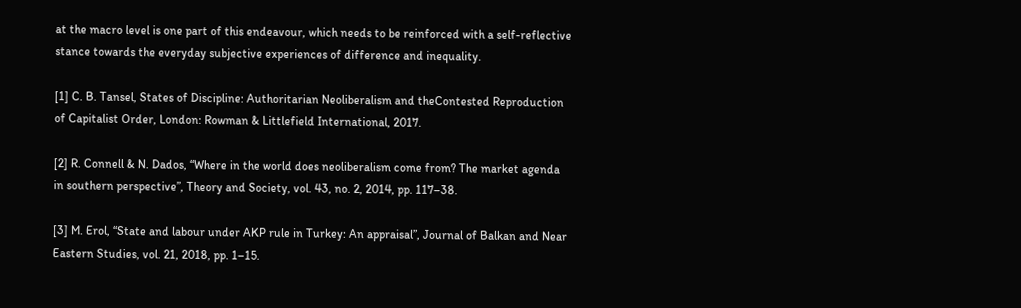at the macro level is one part of this endeavour, which needs to be reinforced with a self-reflective stance towards the everyday subjective experiences of difference and inequality.

[1] C. B. Tansel, States of Discipline: Authoritarian Neoliberalism and theContested Reproduction of Capitalist Order, London: Rowman & Littlefield International, 2017.

[2] R. Connell & N. Dados, “Where in the world does neoliberalism come from? The market agenda in southern perspective”, Theory and Society, vol. 43, no. 2, 2014, pp. 117–38.

[3] M. Erol, “State and labour under AKP rule in Turkey: An appraisal”, Journal of Balkan and Near Eastern Studies, vol. 21, 2018, pp. 1–15.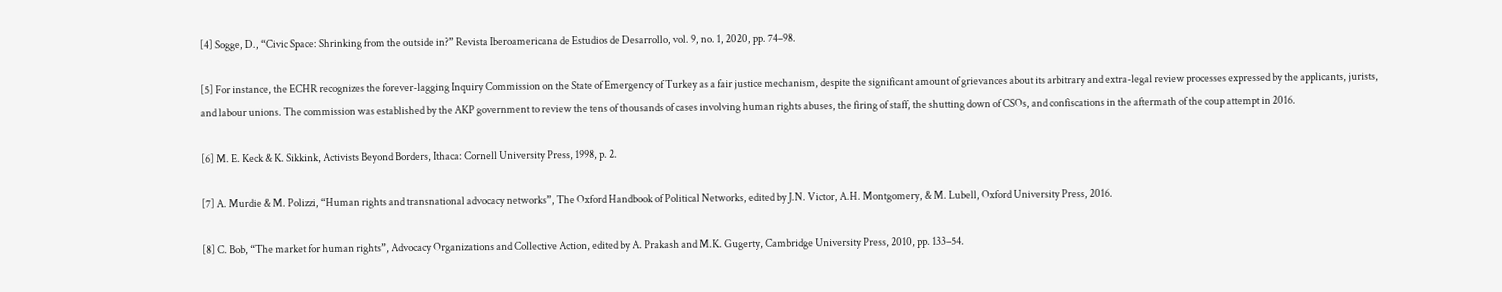[4] Sogge, D., “Civic Space: Shrinking from the outside in?” Revista Iberoamericana de Estudios de Desarrollo, vol. 9, no. 1, 2020, pp. 74–98.

[5] For instance, the ECHR recognizes the forever-lagging Inquiry Commission on the State of Emergency of Turkey as a fair justice mechanism, despite the significant amount of grievances about its arbitrary and extra-legal review processes expressed by the applicants, jurists, and labour unions. The commission was established by the AKP government to review the tens of thousands of cases involving human rights abuses, the firing of staff, the shutting down of CSOs, and confiscations in the aftermath of the coup attempt in 2016.

[6] M. E. Keck & K. Sikkink, Activists Beyond Borders, Ithaca: Cornell University Press, 1998, p. 2.

[7] A. Murdie & M. Polizzi, “Human rights and transnational advocacy networks”, The Oxford Handbook of Political Networks, edited by J.N. Victor, A.H. Montgomery, & M. Lubell, Oxford University Press, 2016.

[8] C. Bob, “The market for human rights”, Advocacy Organizations and Collective Action, edited by A. Prakash and M.K. Gugerty, Cambridge University Press, 2010, pp. 133–54.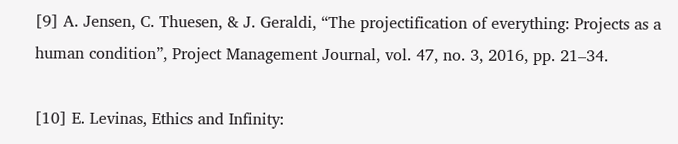[9] A. Jensen, C. Thuesen, & J. Geraldi, “The projectification of everything: Projects as a human condition”, Project Management Journal, vol. 47, no. 3, 2016, pp. 21–34.

[10] E. Levinas, Ethics and Infinity: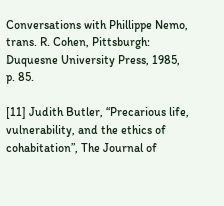Conversations with Phillippe Nemo, trans. R. Cohen, Pittsburgh: Duquesne University Press, 1985, p. 85.

[11] Judith Butler, “Precarious life, vulnerability, and the ethics of cohabitation”, The Journal of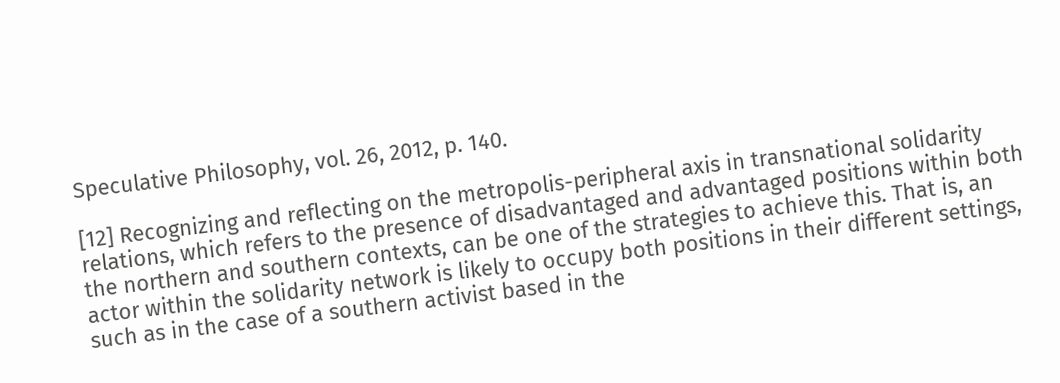Speculative Philosophy, vol. 26, 2012, p. 140.

[12] Recognizing and reflecting on the metropolis-peripheral axis in transnational solidarity relations, which refers to the presence of disadvantaged and advantaged positions within both the northern and southern contexts, can be one of the strategies to achieve this. That is, an actor within the solidarity network is likely to occupy both positions in their different settings, such as in the case of a southern activist based in the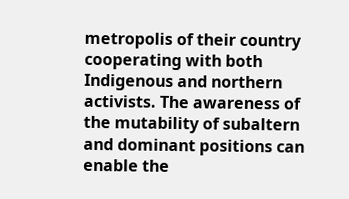metropolis of their country cooperating with both Indigenous and northern activists. The awareness of the mutability of subaltern and dominant positions can enable the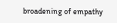broadening of empathy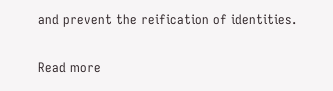and prevent the reification of identities.

Read more